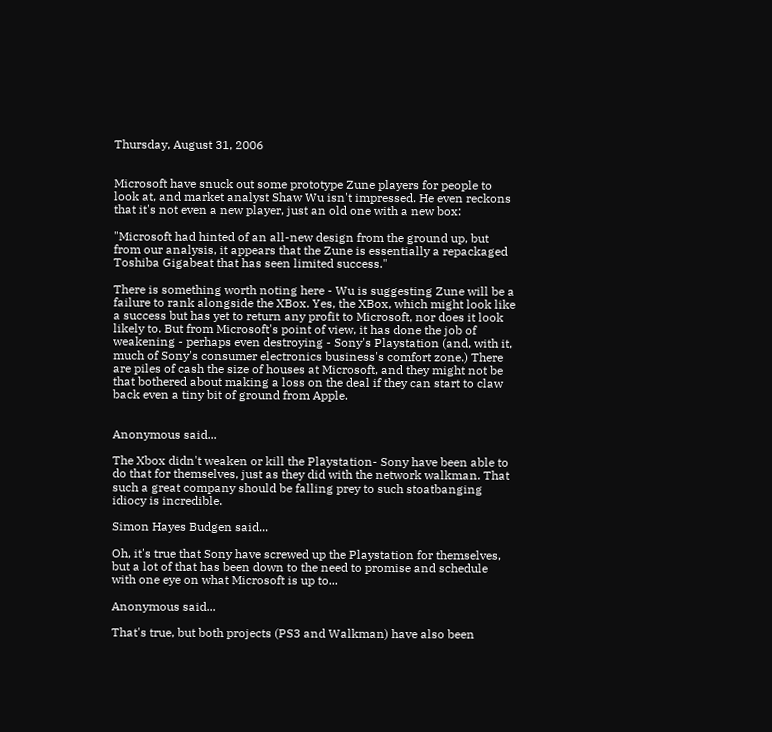Thursday, August 31, 2006


Microsoft have snuck out some prototype Zune players for people to look at, and market analyst Shaw Wu isn't impressed. He even reckons that it's not even a new player, just an old one with a new box:

"Microsoft had hinted of an all-new design from the ground up, but from our analysis, it appears that the Zune is essentially a repackaged Toshiba Gigabeat that has seen limited success."

There is something worth noting here - Wu is suggesting Zune will be a failure to rank alongside the XBox. Yes, the XBox, which might look like a success but has yet to return any profit to Microsoft, nor does it look likely to. But from Microsoft's point of view, it has done the job of weakening - perhaps even destroying - Sony's Playstation (and, with it, much of Sony's consumer electronics business's comfort zone.) There are piles of cash the size of houses at Microsoft, and they might not be that bothered about making a loss on the deal if they can start to claw back even a tiny bit of ground from Apple.


Anonymous said...

The Xbox didn't weaken or kill the Playstation- Sony have been able to do that for themselves, just as they did with the network walkman. That such a great company should be falling prey to such stoatbanging idiocy is incredible.

Simon Hayes Budgen said...

Oh, it's true that Sony have screwed up the Playstation for themselves, but a lot of that has been down to the need to promise and schedule with one eye on what Microsoft is up to...

Anonymous said...

That's true, but both projects (PS3 and Walkman) have also been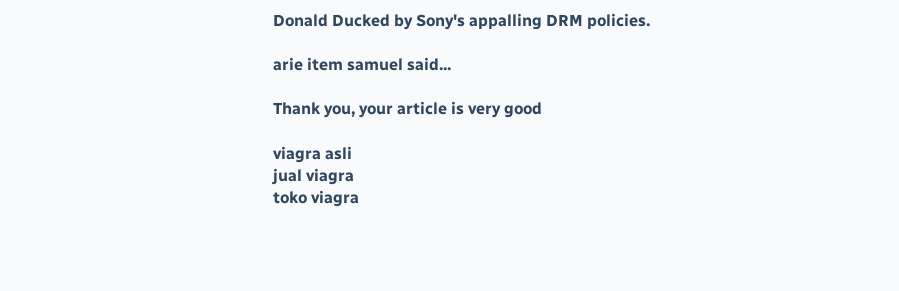Donald Ducked by Sony's appalling DRM policies.

arie item samuel said...

Thank you, your article is very good

viagra asli
jual viagra
toko viagra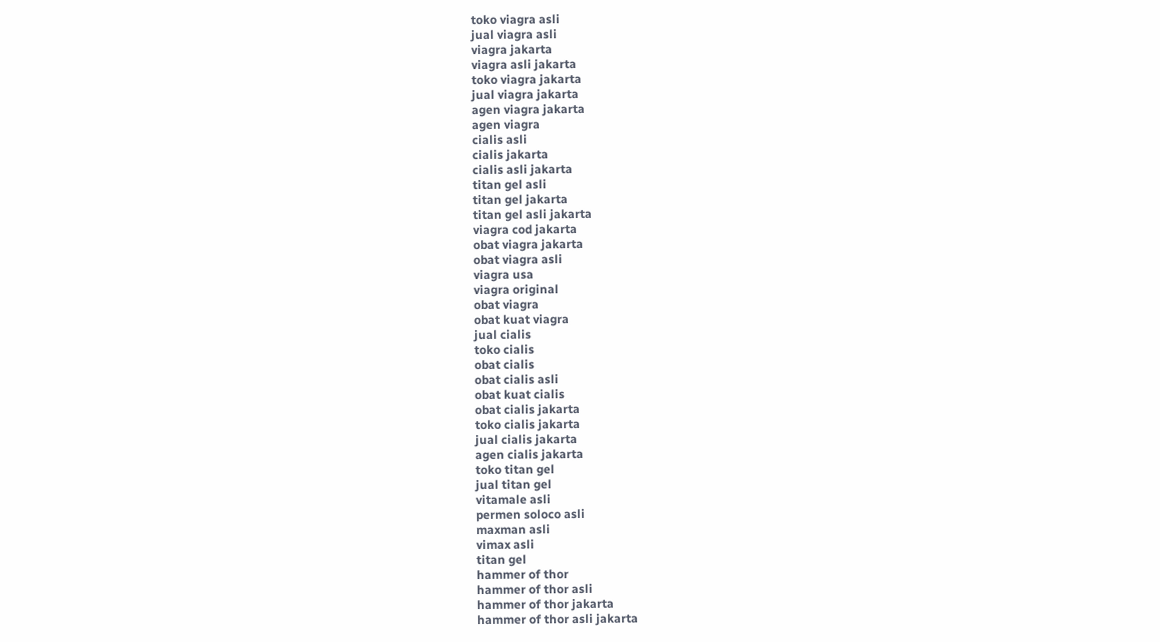toko viagra asli
jual viagra asli
viagra jakarta
viagra asli jakarta
toko viagra jakarta
jual viagra jakarta
agen viagra jakarta
agen viagra
cialis asli
cialis jakarta
cialis asli jakarta
titan gel asli
titan gel jakarta
titan gel asli jakarta
viagra cod jakarta
obat viagra jakarta
obat viagra asli
viagra usa
viagra original
obat viagra
obat kuat viagra
jual cialis
toko cialis
obat cialis
obat cialis asli
obat kuat cialis
obat cialis jakarta
toko cialis jakarta
jual cialis jakarta
agen cialis jakarta
toko titan gel
jual titan gel
vitamale asli
permen soloco asli
maxman asli
vimax asli
titan gel
hammer of thor
hammer of thor asli
hammer of thor jakarta
hammer of thor asli jakarta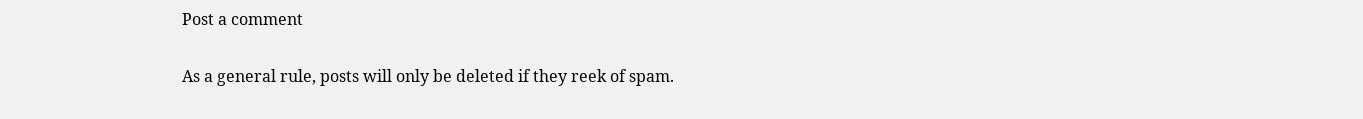Post a comment

As a general rule, posts will only be deleted if they reek of spam.